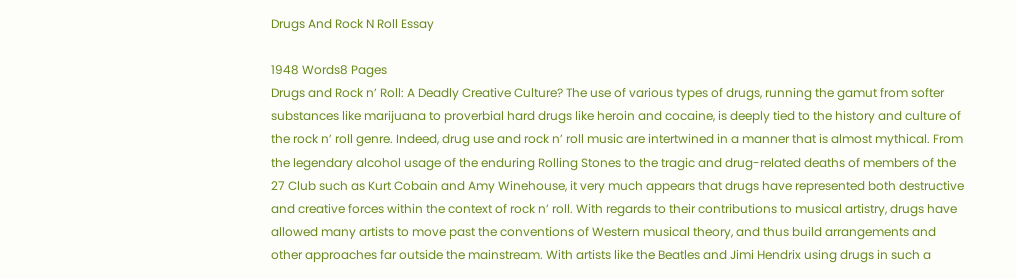Drugs And Rock N Roll Essay

1948 Words8 Pages
Drugs and Rock n’ Roll: A Deadly Creative Culture? The use of various types of drugs, running the gamut from softer substances like marijuana to proverbial hard drugs like heroin and cocaine, is deeply tied to the history and culture of the rock n’ roll genre. Indeed, drug use and rock n’ roll music are intertwined in a manner that is almost mythical. From the legendary alcohol usage of the enduring Rolling Stones to the tragic and drug-related deaths of members of the 27 Club such as Kurt Cobain and Amy Winehouse, it very much appears that drugs have represented both destructive and creative forces within the context of rock n’ roll. With regards to their contributions to musical artistry, drugs have allowed many artists to move past the conventions of Western musical theory, and thus build arrangements and other approaches far outside the mainstream. With artists like the Beatles and Jimi Hendrix using drugs in such a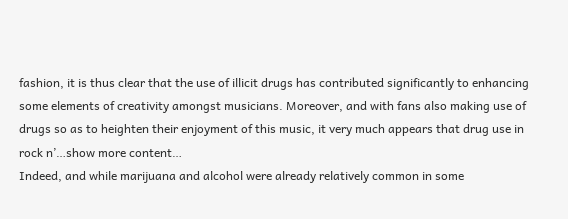fashion, it is thus clear that the use of illicit drugs has contributed significantly to enhancing some elements of creativity amongst musicians. Moreover, and with fans also making use of drugs so as to heighten their enjoyment of this music, it very much appears that drug use in rock n’…show more content…
Indeed, and while marijuana and alcohol were already relatively common in some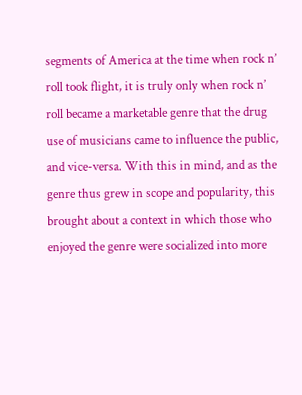segments of America at the time when rock n’ roll took flight, it is truly only when rock n’ roll became a marketable genre that the drug use of musicians came to influence the public, and vice-versa. With this in mind, and as the genre thus grew in scope and popularity, this brought about a context in which those who enjoyed the genre were socialized into more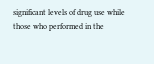significant levels of drug use while those who performed in the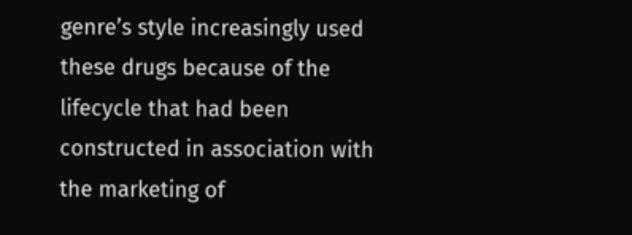genre’s style increasingly used these drugs because of the lifecycle that had been constructed in association with the marketing of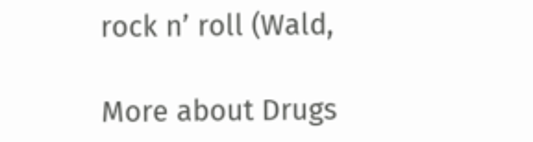rock n’ roll (Wald,

More about Drugs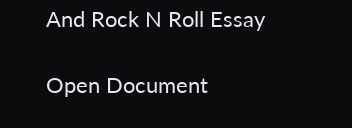And Rock N Roll Essay

Open Document